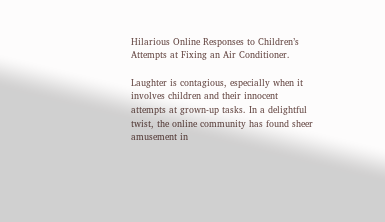Hilarious Online Responses to Children’s Attempts at Fixing an Air Conditioner.

Laughter is contagious, especially when it involves children and their innocent attempts at grown-up tasks. In a delightful twist, the online community has found sheer amusement in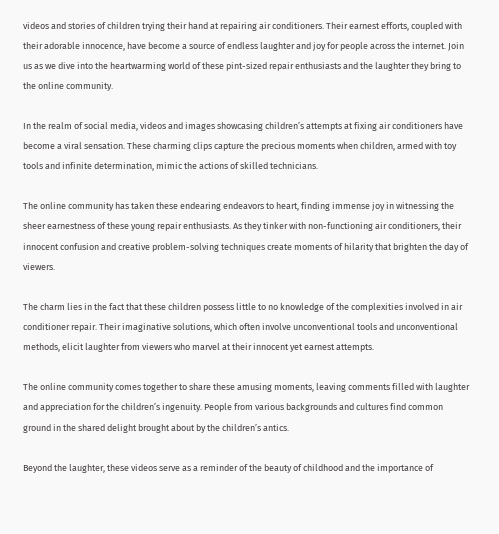videos and stories of children trying their hand at repairing air conditioners. Their earnest efforts, coupled with their adorable innocence, have become a source of endless laughter and joy for people across the internet. Join us as we dive into the heartwarming world of these pint-sized repair enthusiasts and the laughter they bring to the online community.

In the realm of social media, videos and images showcasing children’s attempts at fixing air conditioners have become a viral sensation. These charming clips capture the precious moments when children, armed with toy tools and infinite determination, mimic the actions of skilled technicians.

The online community has taken these endearing endeavors to heart, finding immense joy in witnessing the sheer earnestness of these young repair enthusiasts. As they tinker with non-functioning air conditioners, their innocent confusion and creative problem-solving techniques create moments of hilarity that brighten the day of viewers.

The charm lies in the fact that these children possess little to no knowledge of the complexities involved in air conditioner repair. Their imaginative solutions, which often involve unconventional tools and unconventional methods, elicit laughter from viewers who marvel at their innocent yet earnest attempts.

The online community comes together to share these amusing moments, leaving comments filled with laughter and appreciation for the children’s ingenuity. People from various backgrounds and cultures find common ground in the shared delight brought about by the children’s antics.

Beyond the laughter, these videos serve as a reminder of the beauty of childhood and the importance of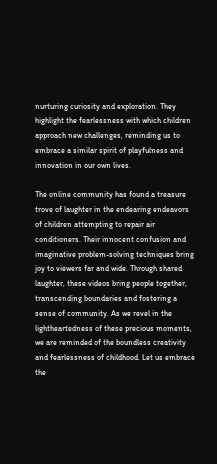nurturing curiosity and exploration. They highlight the fearlessness with which children approach new challenges, reminding us to embrace a similar spirit of playfulness and innovation in our own lives.

The online community has found a treasure trove of laughter in the endearing endeavors of children attempting to repair air conditioners. Their innocent confusion and imaginative problem-solving techniques bring joy to viewers far and wide. Through shared laughter, these videos bring people together, transcending boundaries and fostering a sense of community. As we revel in the lightheartedness of these precious moments, we are reminded of the boundless creativity and fearlessness of childhood. Let us embrace the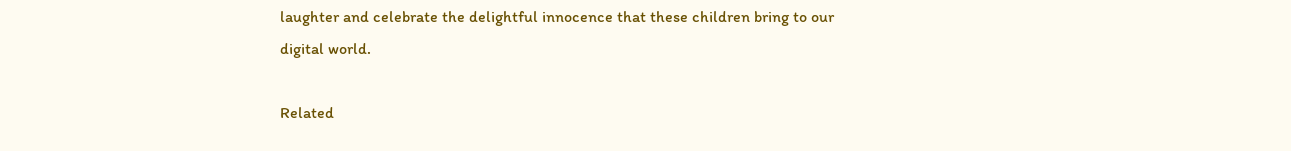laughter and celebrate the delightful innocence that these children bring to our digital world.

Related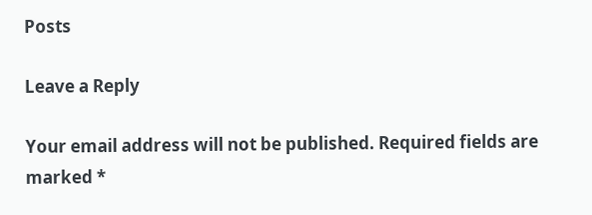Posts

Leave a Reply

Your email address will not be published. Required fields are marked *